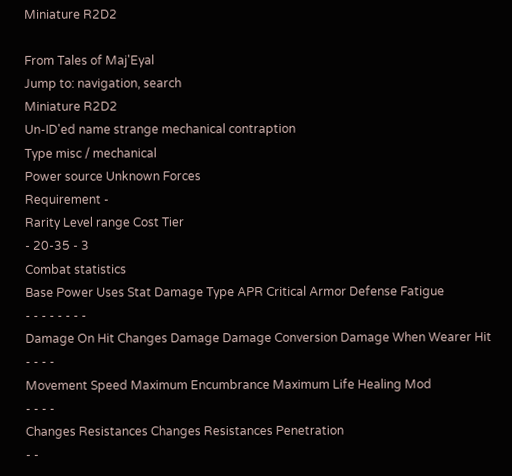Miniature R2D2

From Tales of Maj'Eyal
Jump to: navigation, search
Miniature R2D2
Un-ID'ed name strange mechanical contraption
Type misc / mechanical
Power source Unknown Forces
Requirement -
Rarity Level range Cost Tier
- 20-35 - 3
Combat statistics
Base Power Uses Stat Damage Type APR Critical Armor Defense Fatigue
- - - - - - - -
Damage On Hit Changes Damage Damage Conversion Damage When Wearer Hit
- - - -
Movement Speed Maximum Encumbrance Maximum Life Healing Mod
- - - -
Changes Resistances Changes Resistances Penetration
- -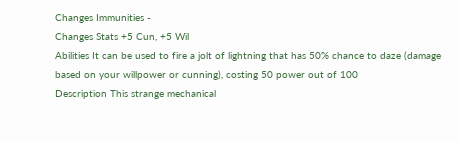Changes Immunities -
Changes Stats +5 Cun, +5 Wil
Abilities It can be used to fire a jolt of lightning that has 50% chance to daze (damage based on your willpower or cunning), costing 50 power out of 100
Description This strange mechanical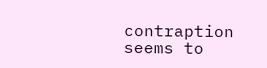contraption seems to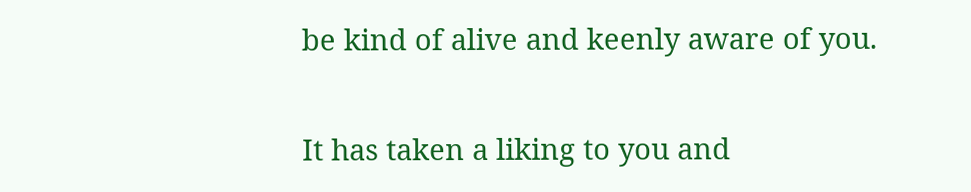be kind of alive and keenly aware of you.

It has taken a liking to you and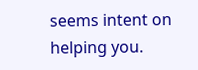seems intent on helping you.